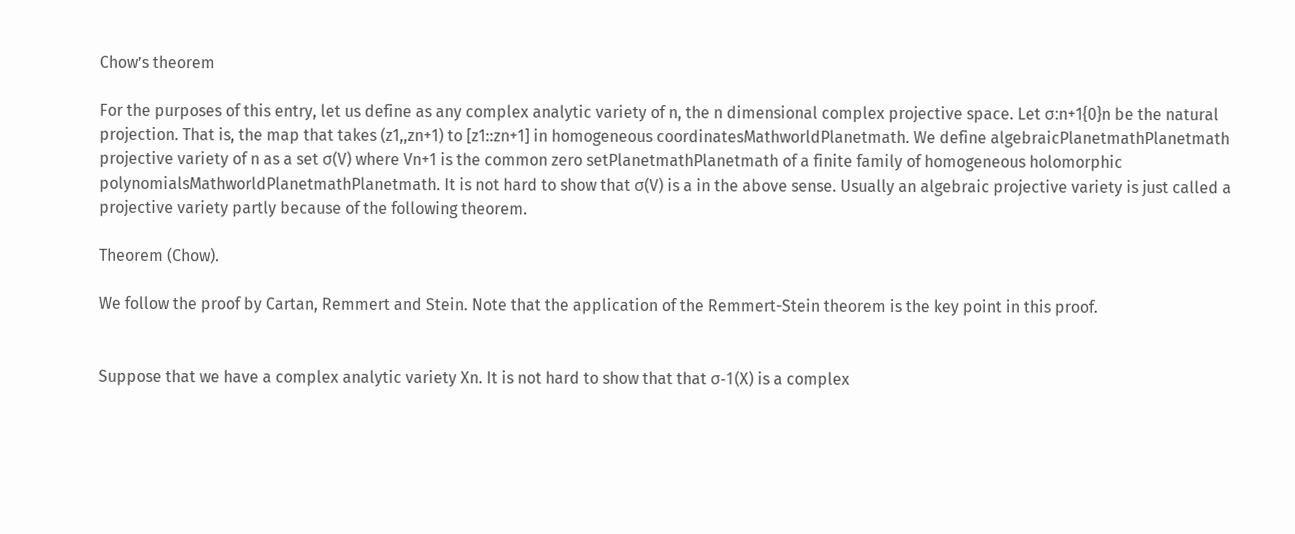Chow’s theorem

For the purposes of this entry, let us define as any complex analytic variety of n, the n dimensional complex projective space. Let σ:n+1{0}n be the natural projection. That is, the map that takes (z1,,zn+1) to [z1::zn+1] in homogeneous coordinatesMathworldPlanetmath. We define algebraicPlanetmathPlanetmath projective variety of n as a set σ(V) where Vn+1 is the common zero setPlanetmathPlanetmath of a finite family of homogeneous holomorphic polynomialsMathworldPlanetmathPlanetmath. It is not hard to show that σ(V) is a in the above sense. Usually an algebraic projective variety is just called a projective variety partly because of the following theorem.

Theorem (Chow).

We follow the proof by Cartan, Remmert and Stein. Note that the application of the Remmert-Stein theorem is the key point in this proof.


Suppose that we have a complex analytic variety Xn. It is not hard to show that that σ-1(X) is a complex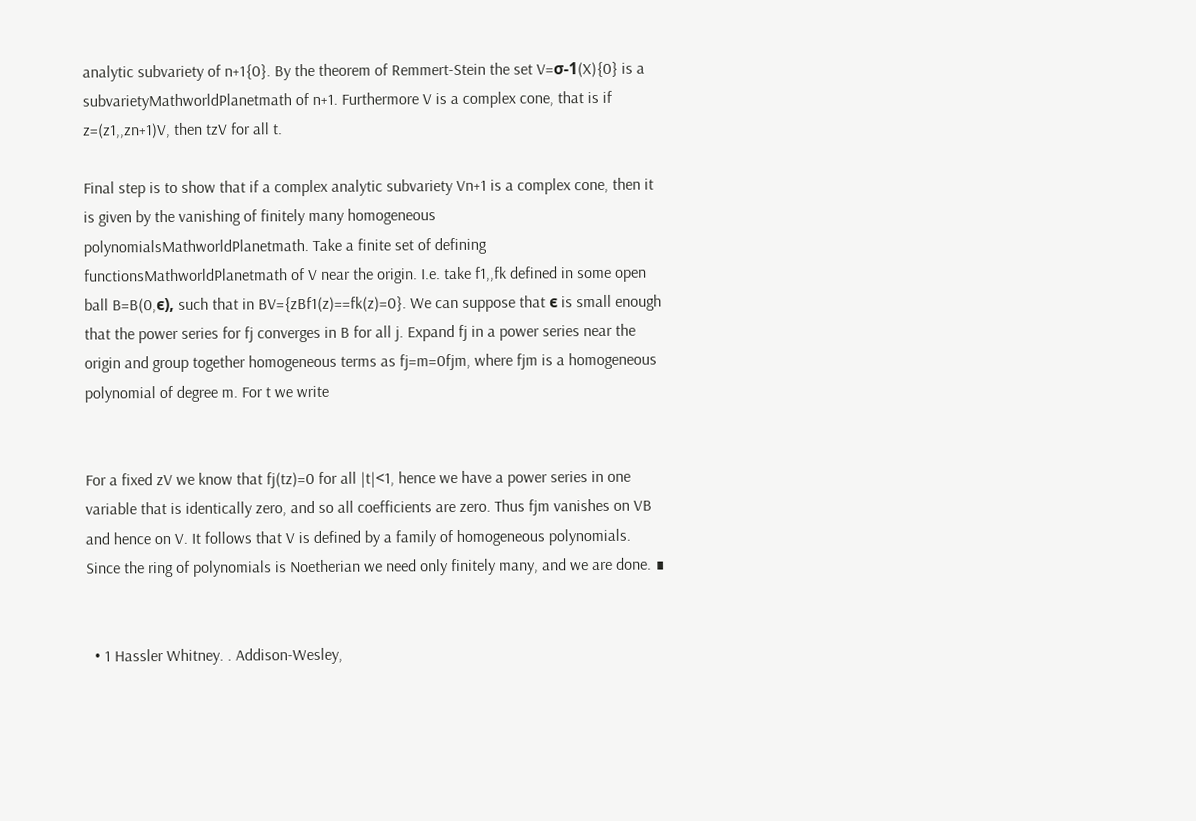analytic subvariety of n+1{0}. By the theorem of Remmert-Stein the set V=σ-1(X){0} is a subvarietyMathworldPlanetmath of n+1. Furthermore V is a complex cone, that is if z=(z1,,zn+1)V, then tzV for all t.

Final step is to show that if a complex analytic subvariety Vn+1 is a complex cone, then it is given by the vanishing of finitely many homogeneous polynomialsMathworldPlanetmath. Take a finite set of defining functionsMathworldPlanetmath of V near the origin. I.e. take f1,,fk defined in some open ball B=B(0,ϵ), such that in BV={zBf1(z)==fk(z)=0}. We can suppose that ϵ is small enough that the power series for fj converges in B for all j. Expand fj in a power series near the origin and group together homogeneous terms as fj=m=0fjm, where fjm is a homogeneous polynomial of degree m. For t we write


For a fixed zV we know that fj(tz)=0 for all |t|<1, hence we have a power series in one variable that is identically zero, and so all coefficients are zero. Thus fjm vanishes on VB and hence on V. It follows that V is defined by a family of homogeneous polynomials. Since the ring of polynomials is Noetherian we need only finitely many, and we are done. ∎


  • 1 Hassler Whitney. . Addison-Wesley,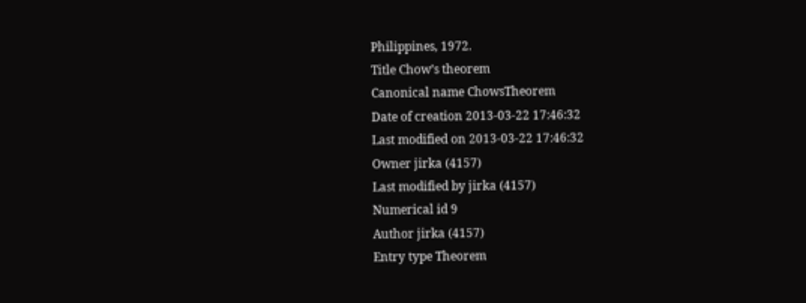Philippines, 1972.
Title Chow’s theorem
Canonical name ChowsTheorem
Date of creation 2013-03-22 17:46:32
Last modified on 2013-03-22 17:46:32
Owner jirka (4157)
Last modified by jirka (4157)
Numerical id 9
Author jirka (4157)
Entry type Theorem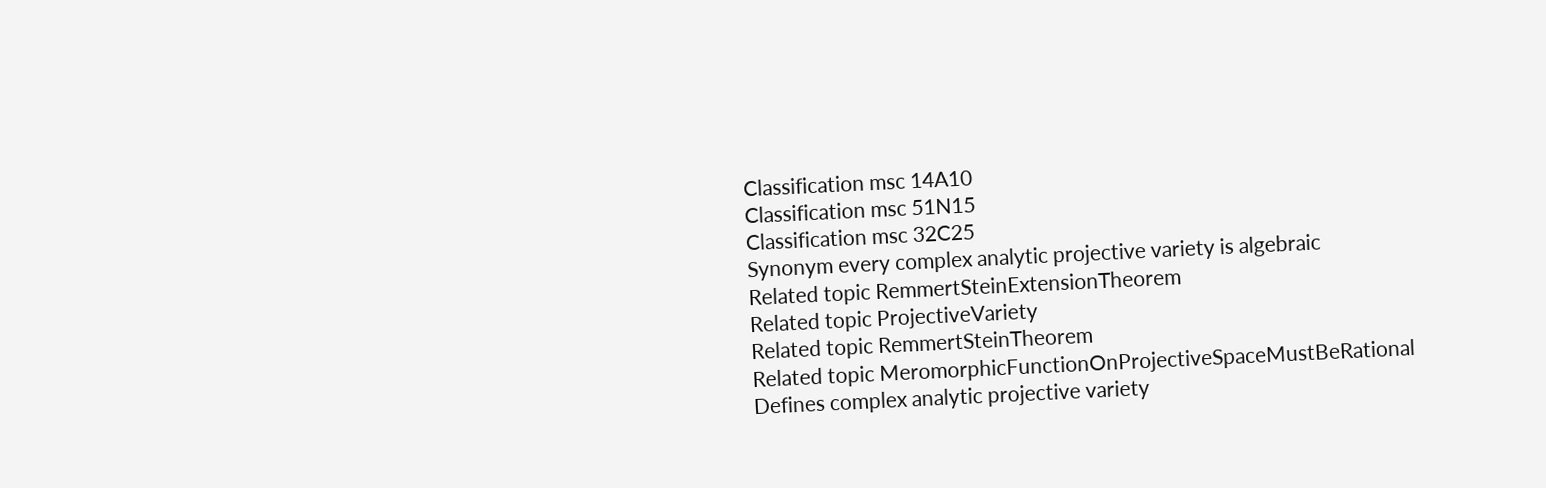Classification msc 14A10
Classification msc 51N15
Classification msc 32C25
Synonym every complex analytic projective variety is algebraic
Related topic RemmertSteinExtensionTheorem
Related topic ProjectiveVariety
Related topic RemmertSteinTheorem
Related topic MeromorphicFunctionOnProjectiveSpaceMustBeRational
Defines complex analytic projective variety